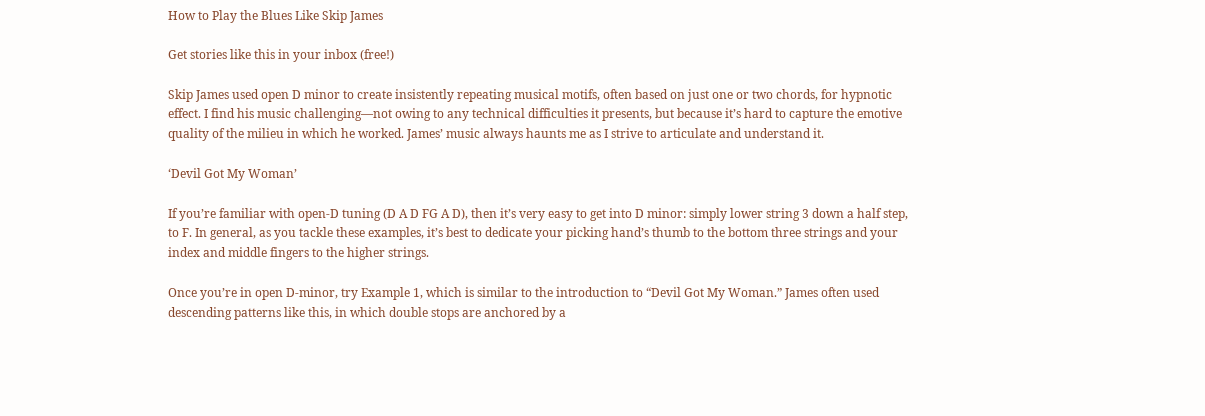How to Play the Blues Like Skip James

Get stories like this in your inbox (free!)

Skip James used open D minor to create insistently repeating musical motifs, often based on just one or two chords, for hypnotic effect. I find his music challenging—not owing to any technical difficulties it presents, but because it’s hard to capture the emotive quality of the milieu in which he worked. James’ music always haunts me as I strive to articulate and understand it.

‘Devil Got My Woman’

If you’re familiar with open-D tuning (D A D FG A D), then it’s very easy to get into D minor: simply lower string 3 down a half step, to F. In general, as you tackle these examples, it’s best to dedicate your picking hand’s thumb to the bottom three strings and your index and middle fingers to the higher strings.

Once you’re in open D-minor, try Example 1, which is similar to the introduction to “Devil Got My Woman.” James often used descending patterns like this, in which double stops are anchored by a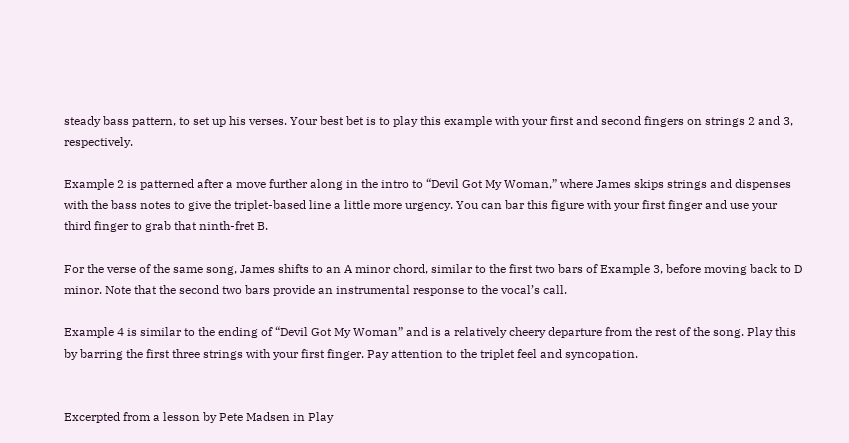steady bass pattern, to set up his verses. Your best bet is to play this example with your first and second fingers on strings 2 and 3, respectively.

Example 2 is patterned after a move further along in the intro to “Devil Got My Woman,” where James skips strings and dispenses with the bass notes to give the triplet-based line a little more urgency. You can bar this figure with your first finger and use your third finger to grab that ninth-fret B.

For the verse of the same song, James shifts to an A minor chord, similar to the first two bars of Example 3, before moving back to D minor. Note that the second two bars provide an instrumental response to the vocal’s call.

Example 4 is similar to the ending of “Devil Got My Woman” and is a relatively cheery departure from the rest of the song. Play this by barring the first three strings with your first finger. Pay attention to the triplet feel and syncopation.


Excerpted from a lesson by Pete Madsen in Play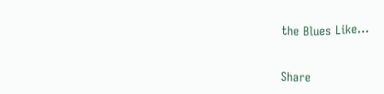the Blues Like...


Share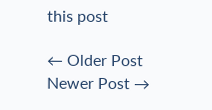this post

← Older Post Newer Post →